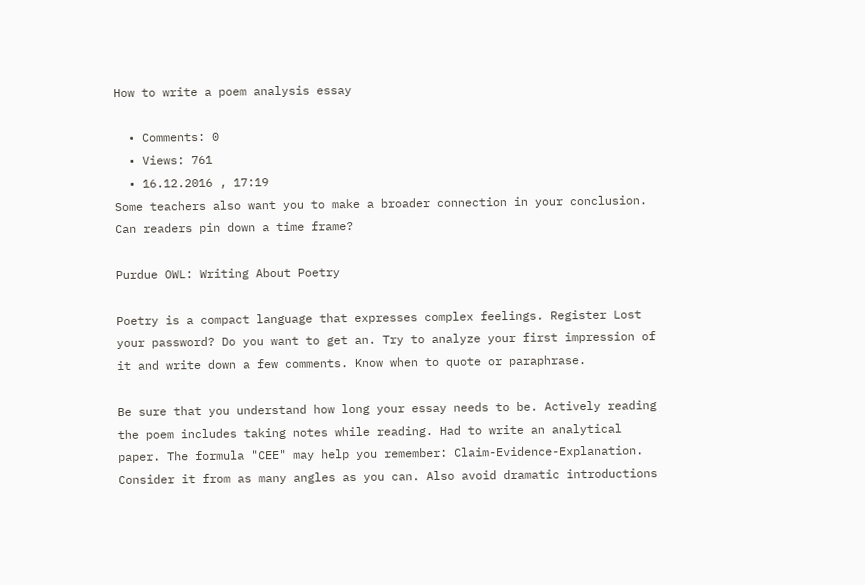How to write a poem analysis essay

  • Comments: 0
  • Views: 761
  • 16.12.2016 , 17:19
Some teachers also want you to make a broader connection in your conclusion. Can readers pin down a time frame?

Purdue OWL: Writing About Poetry

Poetry is a compact language that expresses complex feelings. Register Lost your password? Do you want to get an. Try to analyze your first impression of it and write down a few comments. Know when to quote or paraphrase.

Be sure that you understand how long your essay needs to be. Actively reading the poem includes taking notes while reading. Had to write an analytical paper. The formula "CEE" may help you remember: Claim-Evidence-Explanation. Consider it from as many angles as you can. Also avoid dramatic introductions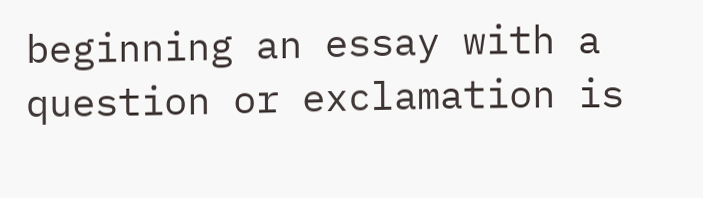beginning an essay with a question or exclamation is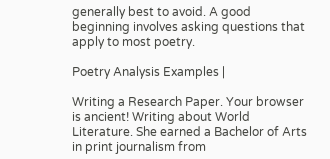generally best to avoid. A good beginning involves asking questions that apply to most poetry.

Poetry Analysis Examples |

Writing a Research Paper. Your browser is ancient! Writing about World Literature. She earned a Bachelor of Arts in print journalism from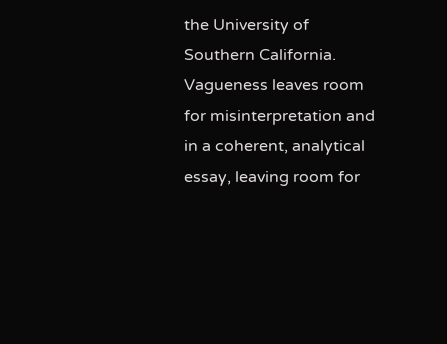the University of Southern California. Vagueness leaves room for misinterpretation and in a coherent, analytical essay, leaving room for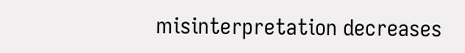misinterpretation decreases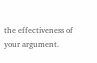the effectiveness of your argument.